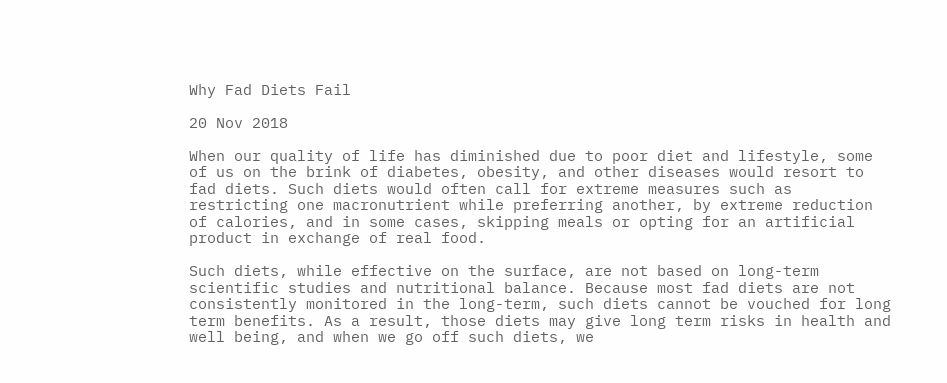Why Fad Diets Fail

20 Nov 2018

When our quality of life has diminished due to poor diet and lifestyle, some of us on the brink of diabetes, obesity, and other diseases would resort to fad diets. Such diets would often call for extreme measures such as restricting one macronutrient while preferring another, by extreme reduction of calories, and in some cases, skipping meals or opting for an artificial product in exchange of real food.

Such diets, while effective on the surface, are not based on long-term scientific studies and nutritional balance. Because most fad diets are not consistently monitored in the long-term, such diets cannot be vouched for long term benefits. As a result, those diets may give long term risks in health and well being, and when we go off such diets, we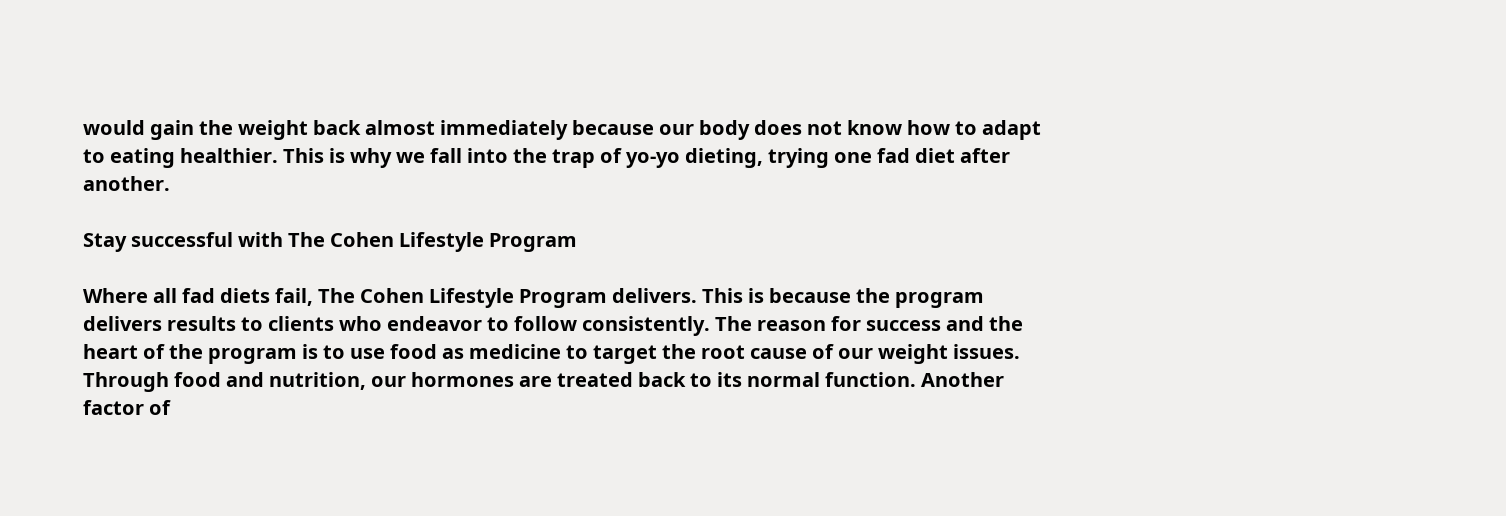would gain the weight back almost immediately because our body does not know how to adapt to eating healthier. This is why we fall into the trap of yo-yo dieting, trying one fad diet after another.

Stay successful with The Cohen Lifestyle Program

Where all fad diets fail, The Cohen Lifestyle Program delivers. This is because the program delivers results to clients who endeavor to follow consistently. The reason for success and the heart of the program is to use food as medicine to target the root cause of our weight issues. Through food and nutrition, our hormones are treated back to its normal function. Another factor of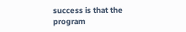success is that the program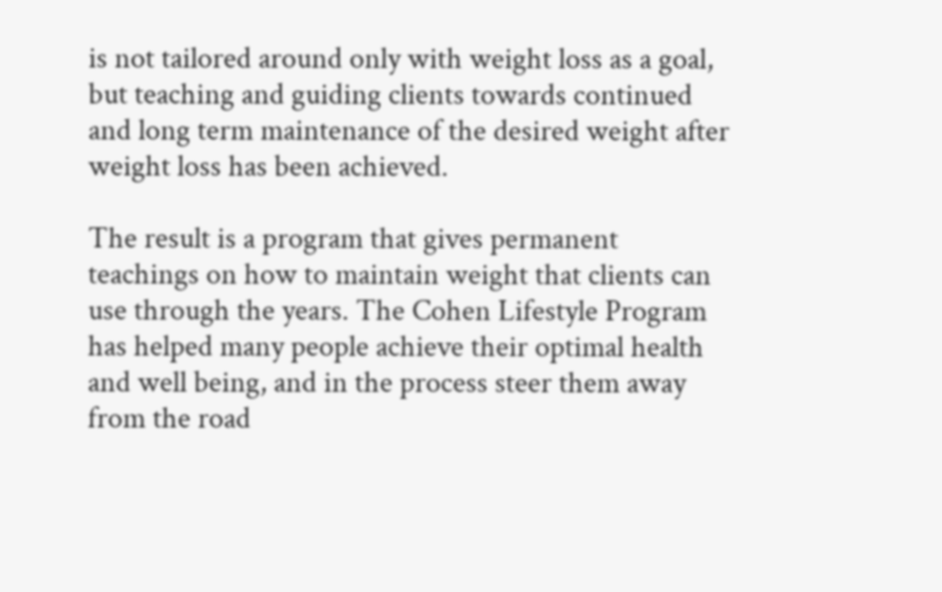is not tailored around only with weight loss as a goal, but teaching and guiding clients towards continued and long term maintenance of the desired weight after weight loss has been achieved.

The result is a program that gives permanent teachings on how to maintain weight that clients can use through the years. The Cohen Lifestyle Program has helped many people achieve their optimal health and well being, and in the process steer them away from the road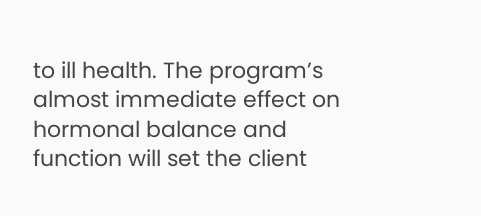to ill health. The program’s almost immediate effect on hormonal balance and function will set the client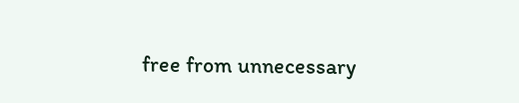free from unnecessary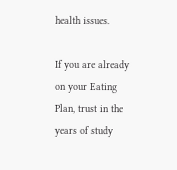health issues.

If you are already on your Eating Plan, trust in the years of study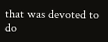that was devoted to do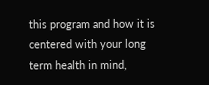this program and how it is centered with your long term health in mind,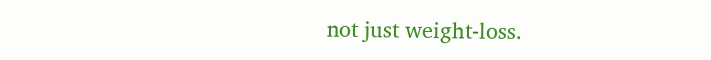not just weight-loss.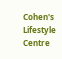Cohen's Lifestyle Centre